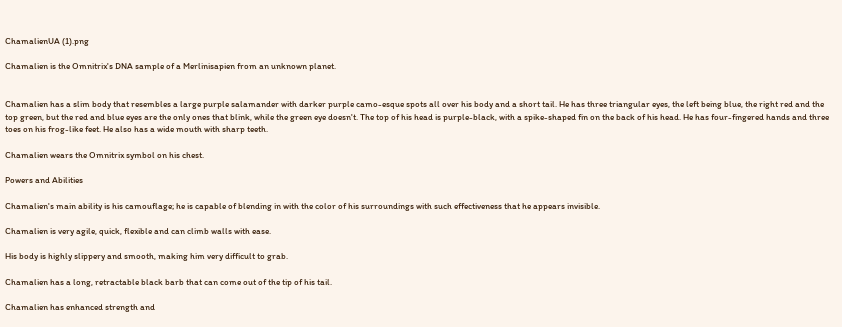ChamalienUA (1).png

Chamalien is the Omnitrix's DNA sample of a Merlinisapien from an unknown planet.


Chamalien has a slim body that resembles a large purple salamander with darker purple camo-esque spots all over his body and a short tail. He has three triangular eyes, the left being blue, the right red and the top green, but the red and blue eyes are the only ones that blink, while the green eye doesn't. The top of his head is purple-black, with a spike-shaped fin on the back of his head. He has four-fingered hands and three toes on his frog-like feet. He also has a wide mouth with sharp teeth.

Chamalien wears the Omnitrix symbol on his chest.

Powers and Abilities

Chamalien's main ability is his camouflage; he is capable of blending in with the color of his surroundings with such effectiveness that he appears invisible.

Chamalien is very agile, quick, flexible and can climb walls with ease.

His body is highly slippery and smooth, making him very difficult to grab.

Chamalien has a long, retractable black barb that can come out of the tip of his tail.

Chamalien has enhanced strength and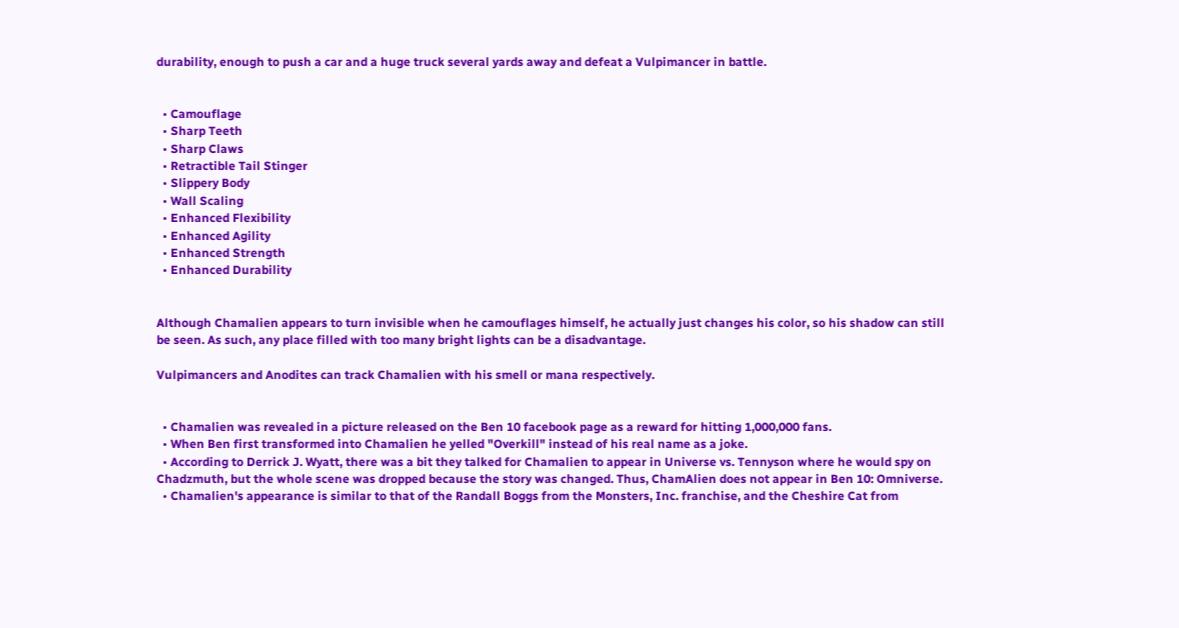durability, enough to push a car and a huge truck several yards away and defeat a Vulpimancer in battle.


  • Camouflage
  • Sharp Teeth
  • Sharp Claws
  • Retractible Tail Stinger
  • Slippery Body
  • Wall Scaling
  • Enhanced Flexibility
  • Enhanced Agility
  • Enhanced Strength
  • Enhanced Durability


Although Chamalien appears to turn invisible when he camouflages himself, he actually just changes his color, so his shadow can still be seen. As such, any place filled with too many bright lights can be a disadvantage.

Vulpimancers and Anodites can track Chamalien with his smell or mana respectively.


  • Chamalien was revealed in a picture released on the Ben 10 facebook page as a reward for hitting 1,000,000 fans.
  • When Ben first transformed into Chamalien he yelled "Overkill" instead of his real name as a joke.
  • According to Derrick J. Wyatt, there was a bit they talked for Chamalien to appear in Universe vs. Tennyson where he would spy on Chadzmuth, but the whole scene was dropped because the story was changed. Thus, ChamAlien does not appear in Ben 10: Omniverse.
  • Chamalien's appearance is similar to that of the Randall Boggs from the Monsters, Inc. franchise, and the Cheshire Cat from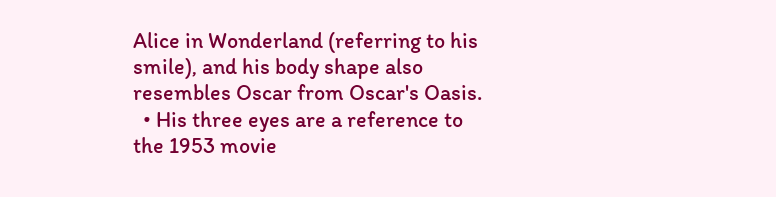Alice in Wonderland (referring to his smile), and his body shape also resembles Oscar from Oscar's Oasis.
  • His three eyes are a reference to the 1953 movie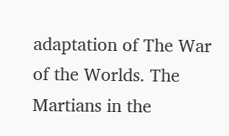adaptation of The War of the Worlds. The Martians in the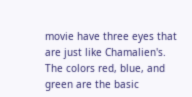movie have three eyes that are just like Chamalien's. The colors red, blue, and green are the basic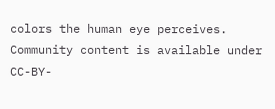colors the human eye perceives.
Community content is available under CC-BY-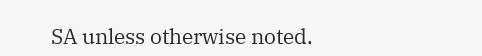SA unless otherwise noted.